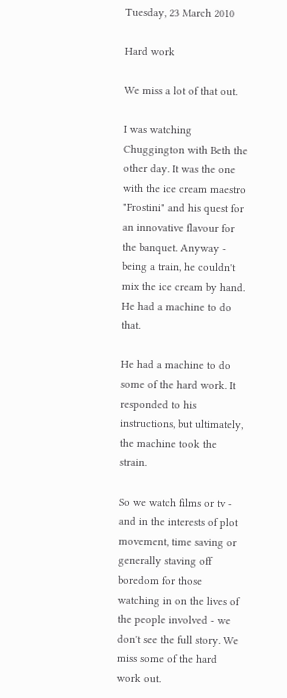Tuesday, 23 March 2010

Hard work

We miss a lot of that out.

I was watching Chuggington with Beth the other day. It was the one with the ice cream maestro "Frostini" and his quest for an innovative flavour for the banquet. Anyway - being a train, he couldn't mix the ice cream by hand. He had a machine to do that.

He had a machine to do some of the hard work. It responded to his instructions, but ultimately, the machine took the strain.

So we watch films or tv - and in the interests of plot movement, time saving or generally staving off boredom for those watching in on the lives of the people involved - we don't see the full story. We miss some of the hard work out.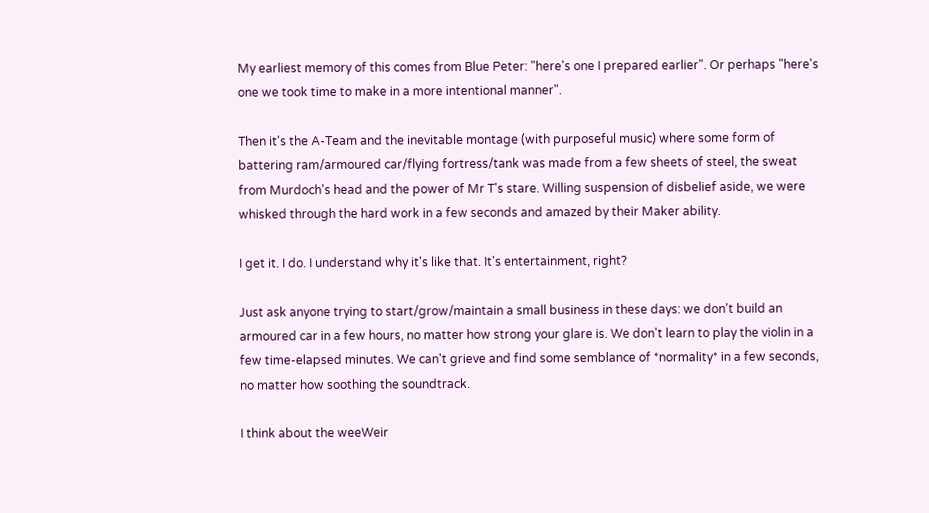My earliest memory of this comes from Blue Peter: "here's one I prepared earlier". Or perhaps "here's one we took time to make in a more intentional manner".

Then it's the A-Team and the inevitable montage (with purposeful music) where some form of battering ram/armoured car/flying fortress/tank was made from a few sheets of steel, the sweat from Murdoch's head and the power of Mr T's stare. Willing suspension of disbelief aside, we were whisked through the hard work in a few seconds and amazed by their Maker ability.

I get it. I do. I understand why it's like that. It's entertainment, right?

Just ask anyone trying to start/grow/maintain a small business in these days: we don't build an armoured car in a few hours, no matter how strong your glare is. We don't learn to play the violin in a few time-elapsed minutes. We can't grieve and find some semblance of *normality* in a few seconds, no matter how soothing the soundtrack.

I think about the weeWeir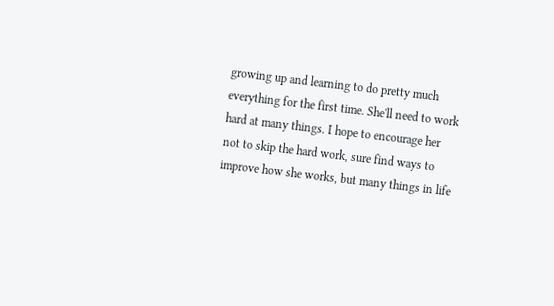growing up and learning to do pretty much everything for the first time. She'll need to work hard at many things. I hope to encourage her not to skip the hard work, sure find ways to improve how she works, but many things in life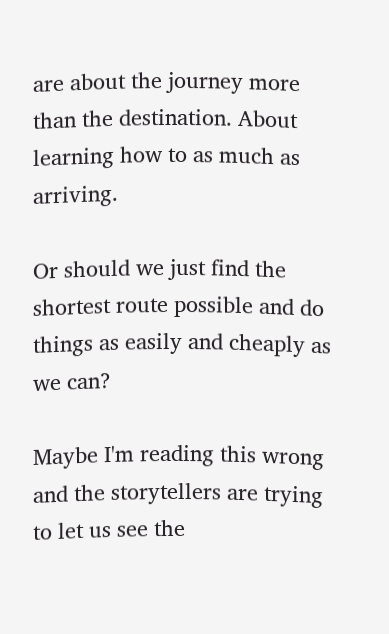are about the journey more than the destination. About learning how to as much as arriving.

Or should we just find the shortest route possible and do things as easily and cheaply as we can?

Maybe I'm reading this wrong and the storytellers are trying to let us see the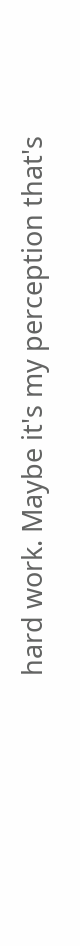hard work. Maybe it's my perception that's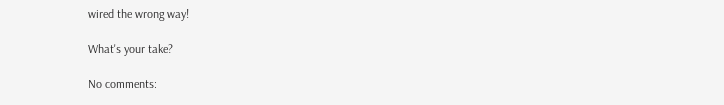wired the wrong way!

What's your take?

No comments: